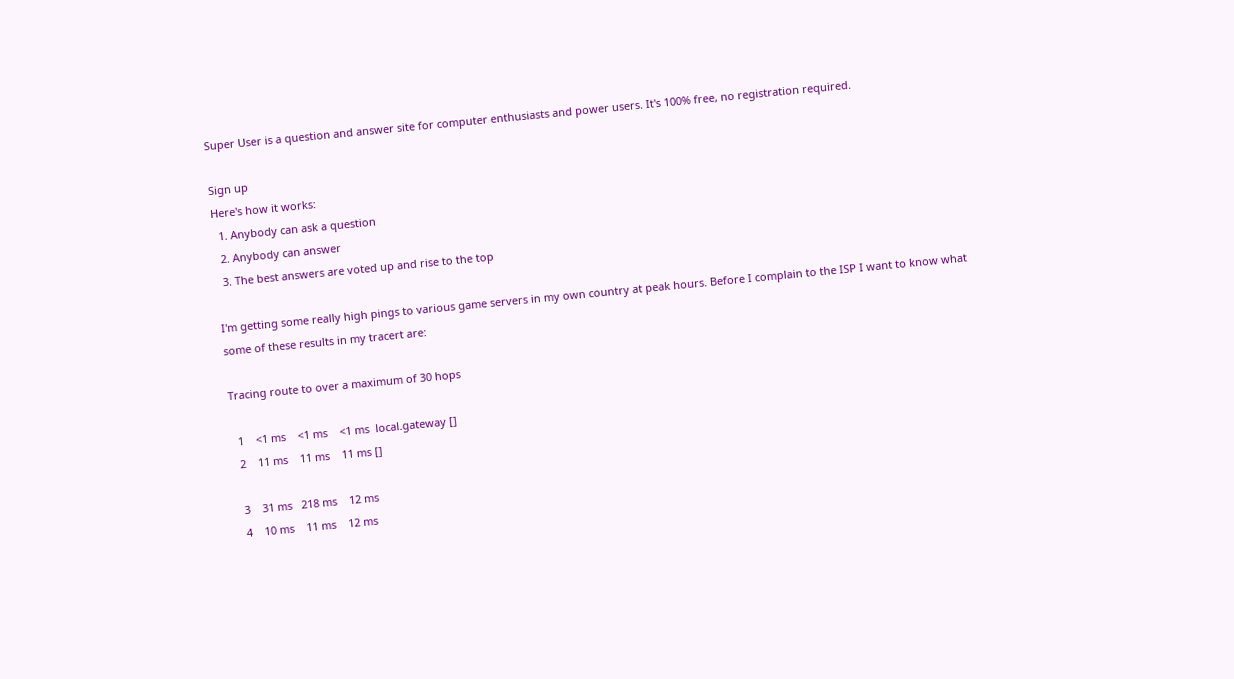Super User is a question and answer site for computer enthusiasts and power users. It's 100% free, no registration required.

Sign up
Here's how it works:
  1. Anybody can ask a question
  2. Anybody can answer
  3. The best answers are voted up and rise to the top

I'm getting some really high pings to various game servers in my own country at peak hours. Before I complain to the ISP I want to know what some of these results in my tracert are:

Tracing route to over a maximum of 30 hops

  1    <1 ms    <1 ms    <1 ms  local.gateway []
  2    11 ms    11 ms    11 ms []

  3    31 ms   218 ms    12 ms
  4    10 ms    11 ms    12 ms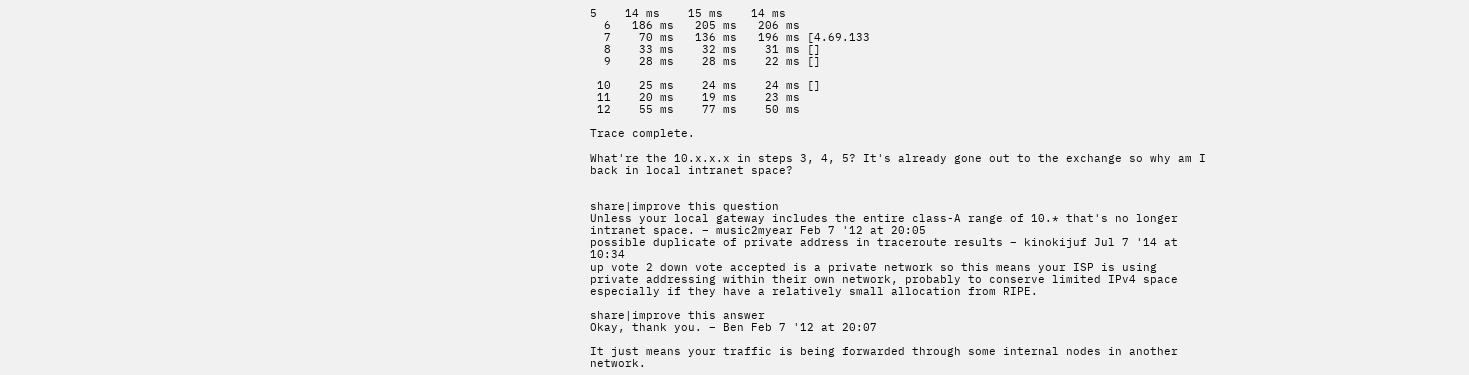5    14 ms    15 ms    14 ms
  6   186 ms   205 ms   206 ms
  7    70 ms   136 ms   196 ms [4.69.133
  8    33 ms    32 ms    31 ms []
  9    28 ms    28 ms    22 ms []

 10    25 ms    24 ms    24 ms []
 11    20 ms    19 ms    23 ms
 12    55 ms    77 ms    50 ms

Trace complete.

What're the 10.x.x.x in steps 3, 4, 5? It's already gone out to the exchange so why am I back in local intranet space?


share|improve this question
Unless your local gateway includes the entire class-A range of 10.* that's no longer intranet space. – music2myear Feb 7 '12 at 20:05
possible duplicate of private address in traceroute results – kinokijuf Jul 7 '14 at 10:34
up vote 2 down vote accepted is a private network so this means your ISP is using private addressing within their own network, probably to conserve limited IPv4 space especially if they have a relatively small allocation from RIPE.

share|improve this answer
Okay, thank you. – Ben Feb 7 '12 at 20:07

It just means your traffic is being forwarded through some internal nodes in another network.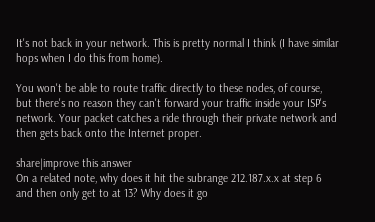It's not back in your network. This is pretty normal I think (I have similar hops when I do this from home).

You won't be able to route traffic directly to these nodes, of course, but there's no reason they can't forward your traffic inside your ISP's network. Your packet catches a ride through their private network and then gets back onto the Internet proper.

share|improve this answer
On a related note, why does it hit the subrange 212.187.x.x at step 6 and then only get to at 13? Why does it go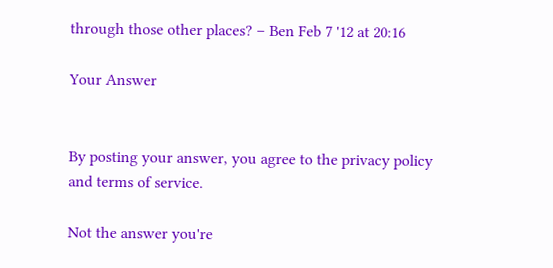through those other places? – Ben Feb 7 '12 at 20:16

Your Answer


By posting your answer, you agree to the privacy policy and terms of service.

Not the answer you're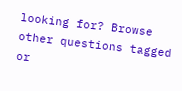looking for? Browse other questions tagged or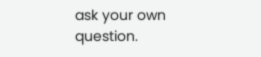ask your own question.